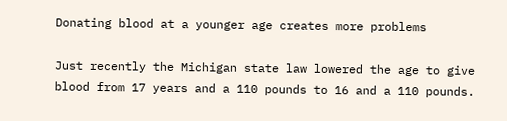Donating blood at a younger age creates more problems

Just recently the Michigan state law lowered the age to give blood from 17 years and a 110 pounds to 16 and a 110 pounds.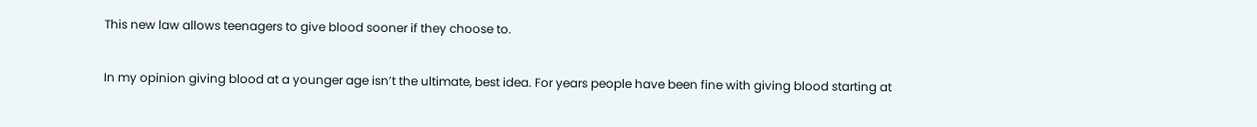This new law allows teenagers to give blood sooner if they choose to.

In my opinion giving blood at a younger age isn’t the ultimate, best idea. For years people have been fine with giving blood starting at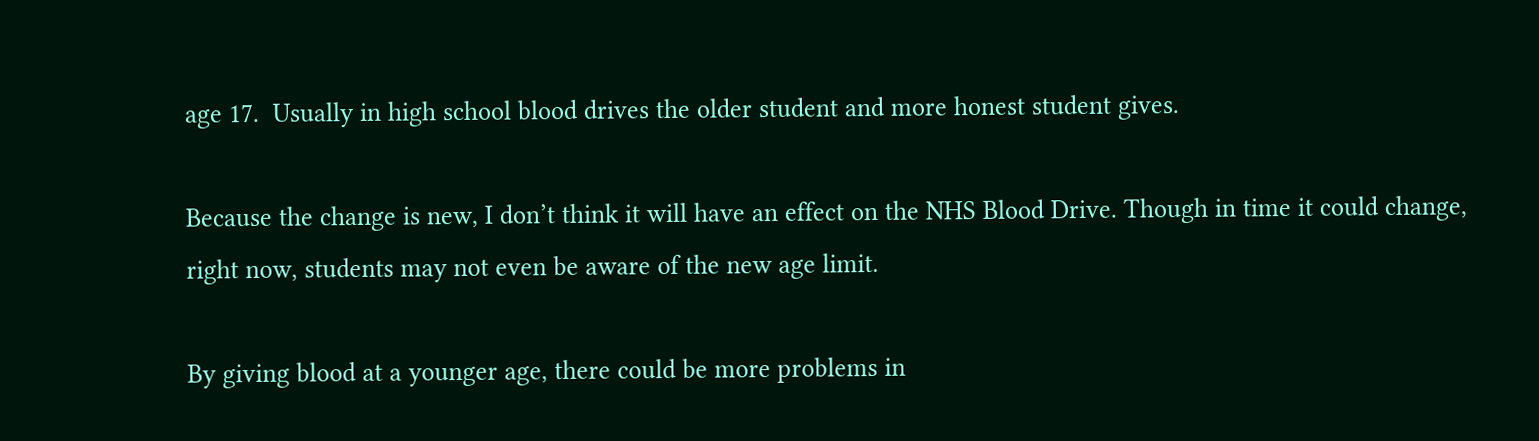age 17.  Usually in high school blood drives the older student and more honest student gives.

Because the change is new, I don’t think it will have an effect on the NHS Blood Drive. Though in time it could change, right now, students may not even be aware of the new age limit.

By giving blood at a younger age, there could be more problems in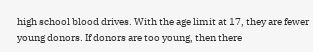high school blood drives. With the age limit at 17, they are fewer young donors. If donors are too young, then there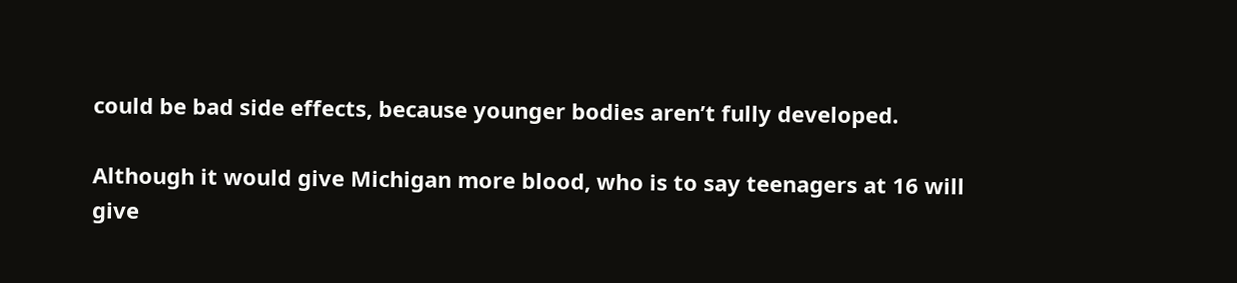could be bad side effects, because younger bodies aren’t fully developed.

Although it would give Michigan more blood, who is to say teenagers at 16 will give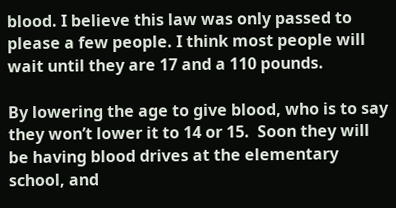blood. I believe this law was only passed to please a few people. I think most people will wait until they are 17 and a 110 pounds.

By lowering the age to give blood, who is to say they won’t lower it to 14 or 15.  Soon they will be having blood drives at the elementary school, and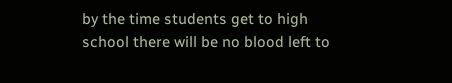by the time students get to high school there will be no blood left to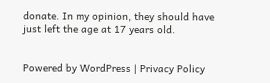donate. In my opinion, they should have just left the age at 17 years old.


Powered by WordPress | Privacy Policy